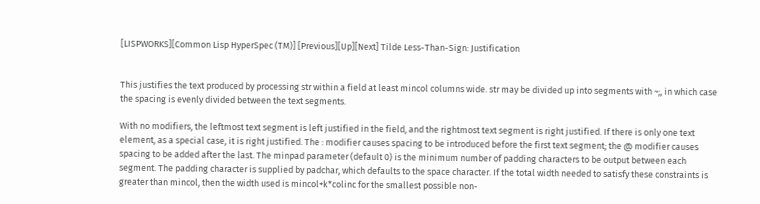[LISPWORKS][Common Lisp HyperSpec (TM)] [Previous][Up][Next] Tilde Less-Than-Sign: Justification


This justifies the text produced by processing str within a field at least mincol columns wide. str may be divided up into segments with ~;, in which case the spacing is evenly divided between the text segments.

With no modifiers, the leftmost text segment is left justified in the field, and the rightmost text segment is right justified. If there is only one text element, as a special case, it is right justified. The : modifier causes spacing to be introduced before the first text segment; the @ modifier causes spacing to be added after the last. The minpad parameter (default 0) is the minimum number of padding characters to be output between each segment. The padding character is supplied by padchar, which defaults to the space character. If the total width needed to satisfy these constraints is greater than mincol, then the width used is mincol+k*colinc for the smallest possible non-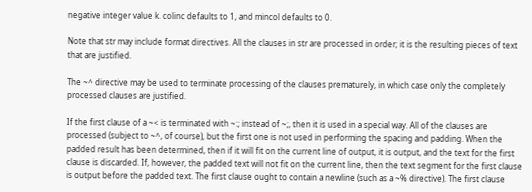negative integer value k. colinc defaults to 1, and mincol defaults to 0.

Note that str may include format directives. All the clauses in str are processed in order; it is the resulting pieces of text that are justified.

The ~^ directive may be used to terminate processing of the clauses prematurely, in which case only the completely processed clauses are justified.

If the first clause of a ~< is terminated with ~:; instead of ~;, then it is used in a special way. All of the clauses are processed (subject to ~^, of course), but the first one is not used in performing the spacing and padding. When the padded result has been determined, then if it will fit on the current line of output, it is output, and the text for the first clause is discarded. If, however, the padded text will not fit on the current line, then the text segment for the first clause is output before the padded text. The first clause ought to contain a newline (such as a ~% directive). The first clause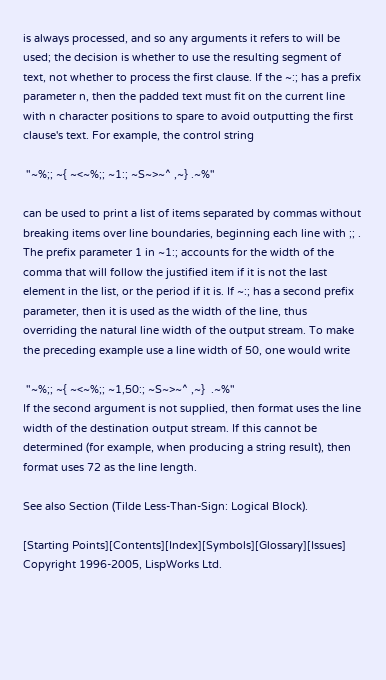is always processed, and so any arguments it refers to will be used; the decision is whether to use the resulting segment of text, not whether to process the first clause. If the ~:; has a prefix parameter n, then the padded text must fit on the current line with n character positions to spare to avoid outputting the first clause's text. For example, the control string

 "~%;; ~{ ~<~%;; ~1:; ~S~>~^ ,~} .~%"

can be used to print a list of items separated by commas without breaking items over line boundaries, beginning each line with ;; . The prefix parameter 1 in ~1:; accounts for the width of the comma that will follow the justified item if it is not the last element in the list, or the period if it is. If ~:; has a second prefix parameter, then it is used as the width of the line, thus overriding the natural line width of the output stream. To make the preceding example use a line width of 50, one would write

 "~%;; ~{ ~<~%;; ~1,50:; ~S~>~^ ,~}  .~%"
If the second argument is not supplied, then format uses the line width of the destination output stream. If this cannot be determined (for example, when producing a string result), then format uses 72 as the line length.

See also Section (Tilde Less-Than-Sign: Logical Block).

[Starting Points][Contents][Index][Symbols][Glossary][Issues]
Copyright 1996-2005, LispWorks Ltd.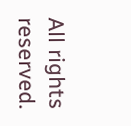All rights reserved.